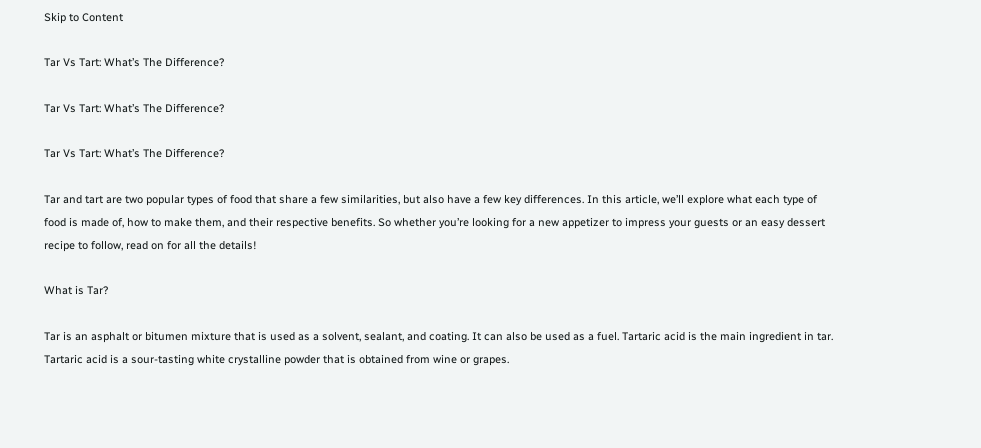Skip to Content

Tar Vs Tart: What’s The Difference?

Tar Vs Tart: What’s The Difference?

Tar Vs Tart: What’s The Difference?

Tar and tart are two popular types of food that share a few similarities, but also have a few key differences. In this article, we’ll explore what each type of food is made of, how to make them, and their respective benefits. So whether you’re looking for a new appetizer to impress your guests or an easy dessert recipe to follow, read on for all the details!

What is Tar?

Tar is an asphalt or bitumen mixture that is used as a solvent, sealant, and coating. It can also be used as a fuel. Tartaric acid is the main ingredient in tar. Tartaric acid is a sour-tasting white crystalline powder that is obtained from wine or grapes.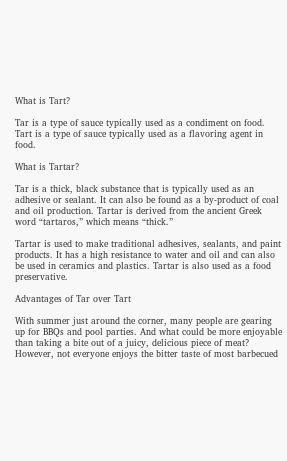What is Tart?

Tar is a type of sauce typically used as a condiment on food. Tart is a type of sauce typically used as a flavoring agent in food.

What is Tartar?

Tar is a thick, black substance that is typically used as an adhesive or sealant. It can also be found as a by-product of coal and oil production. Tartar is derived from the ancient Greek word “tartaros,” which means “thick.”

Tartar is used to make traditional adhesives, sealants, and paint products. It has a high resistance to water and oil and can also be used in ceramics and plastics. Tartar is also used as a food preservative.

Advantages of Tar over Tart

With summer just around the corner, many people are gearing up for BBQs and pool parties. And what could be more enjoyable than taking a bite out of a juicy, delicious piece of meat? However, not everyone enjoys the bitter taste of most barbecued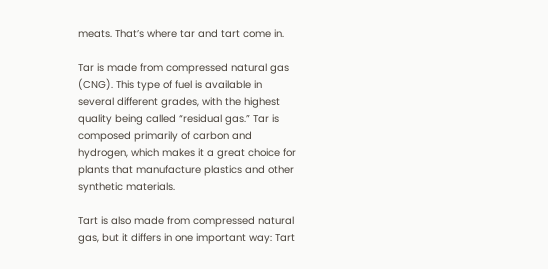meats. That’s where tar and tart come in.

Tar is made from compressed natural gas (CNG). This type of fuel is available in several different grades, with the highest quality being called “residual gas.” Tar is composed primarily of carbon and hydrogen, which makes it a great choice for plants that manufacture plastics and other synthetic materials.

Tart is also made from compressed natural gas, but it differs in one important way: Tart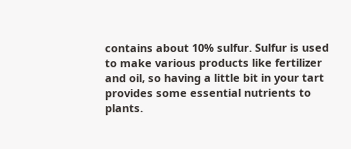contains about 10% sulfur. Sulfur is used to make various products like fertilizer and oil, so having a little bit in your tart provides some essential nutrients to plants.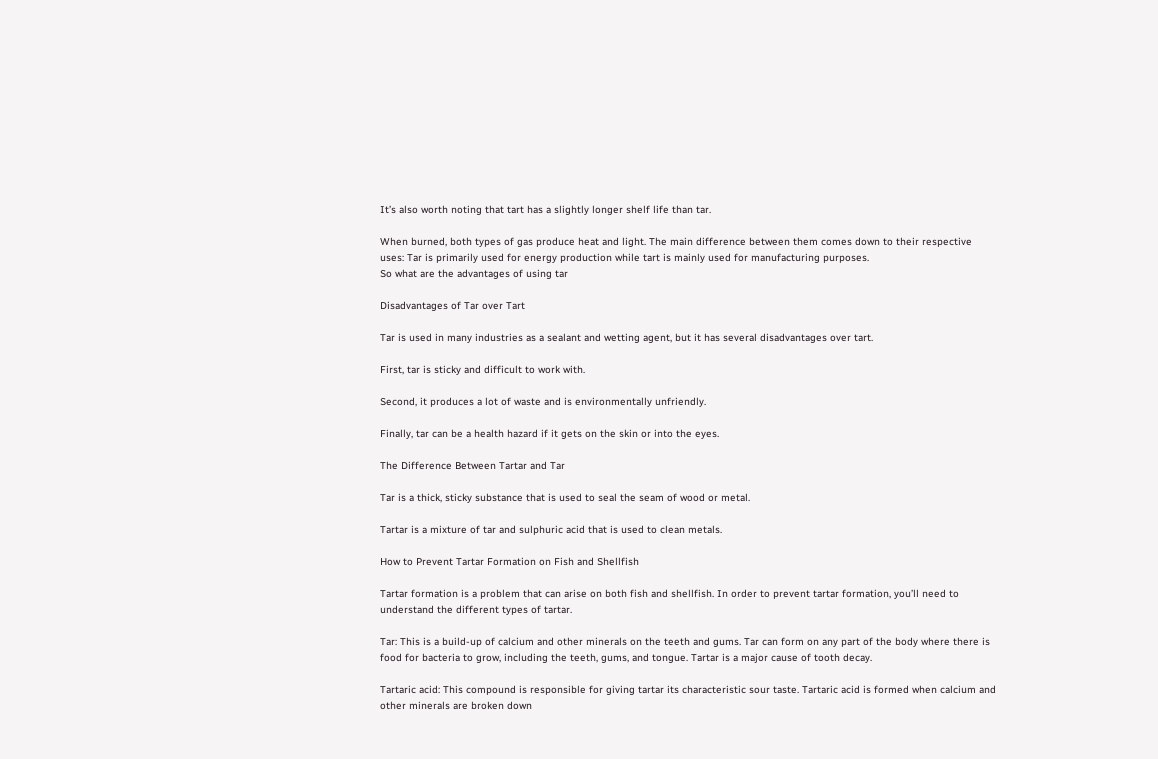It’s also worth noting that tart has a slightly longer shelf life than tar.

When burned, both types of gas produce heat and light. The main difference between them comes down to their respective uses: Tar is primarily used for energy production while tart is mainly used for manufacturing purposes.
So what are the advantages of using tar

Disadvantages of Tar over Tart

Tar is used in many industries as a sealant and wetting agent, but it has several disadvantages over tart.

First, tar is sticky and difficult to work with.

Second, it produces a lot of waste and is environmentally unfriendly.

Finally, tar can be a health hazard if it gets on the skin or into the eyes.

The Difference Between Tartar and Tar

Tar is a thick, sticky substance that is used to seal the seam of wood or metal.

Tartar is a mixture of tar and sulphuric acid that is used to clean metals.

How to Prevent Tartar Formation on Fish and Shellfish

Tartar formation is a problem that can arise on both fish and shellfish. In order to prevent tartar formation, you’ll need to understand the different types of tartar.

Tar: This is a build-up of calcium and other minerals on the teeth and gums. Tar can form on any part of the body where there is food for bacteria to grow, including the teeth, gums, and tongue. Tartar is a major cause of tooth decay.

Tartaric acid: This compound is responsible for giving tartar its characteristic sour taste. Tartaric acid is formed when calcium and other minerals are broken down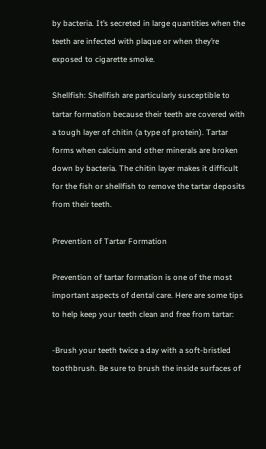by bacteria. It’s secreted in large quantities when the teeth are infected with plaque or when they’re exposed to cigarette smoke.

Shellfish: Shellfish are particularly susceptible to tartar formation because their teeth are covered with a tough layer of chitin (a type of protein). Tartar forms when calcium and other minerals are broken down by bacteria. The chitin layer makes it difficult for the fish or shellfish to remove the tartar deposits from their teeth.

Prevention of Tartar Formation

Prevention of tartar formation is one of the most important aspects of dental care. Here are some tips to help keep your teeth clean and free from tartar:

-Brush your teeth twice a day with a soft-bristled toothbrush. Be sure to brush the inside surfaces of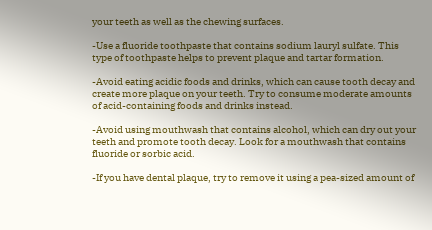your teeth as well as the chewing surfaces.

-Use a fluoride toothpaste that contains sodium lauryl sulfate. This type of toothpaste helps to prevent plaque and tartar formation.

-Avoid eating acidic foods and drinks, which can cause tooth decay and create more plaque on your teeth. Try to consume moderate amounts of acid-containing foods and drinks instead.

-Avoid using mouthwash that contains alcohol, which can dry out your teeth and promote tooth decay. Look for a mouthwash that contains fluoride or sorbic acid.

-If you have dental plaque, try to remove it using a pea-sized amount of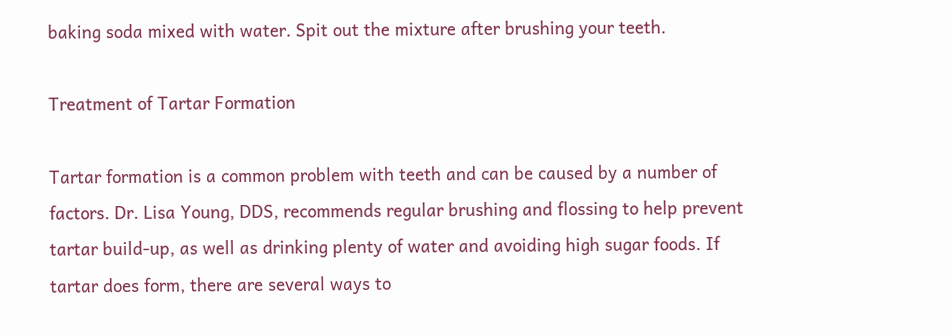baking soda mixed with water. Spit out the mixture after brushing your teeth.

Treatment of Tartar Formation

Tartar formation is a common problem with teeth and can be caused by a number of factors. Dr. Lisa Young, DDS, recommends regular brushing and flossing to help prevent tartar build-up, as well as drinking plenty of water and avoiding high sugar foods. If tartar does form, there are several ways to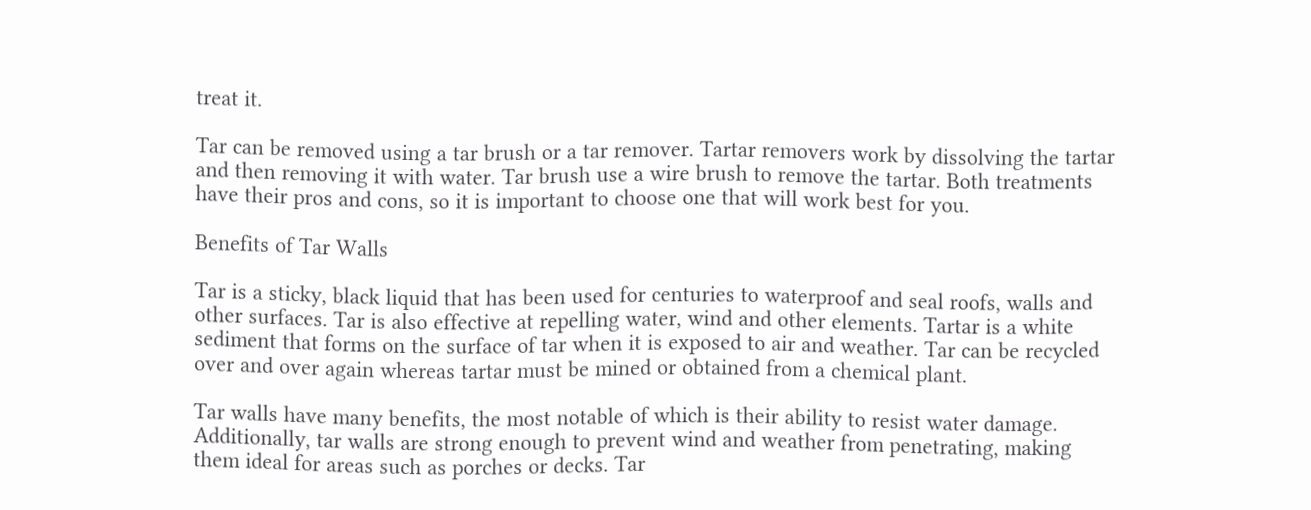treat it.

Tar can be removed using a tar brush or a tar remover. Tartar removers work by dissolving the tartar and then removing it with water. Tar brush use a wire brush to remove the tartar. Both treatments have their pros and cons, so it is important to choose one that will work best for you.

Benefits of Tar Walls

Tar is a sticky, black liquid that has been used for centuries to waterproof and seal roofs, walls and other surfaces. Tar is also effective at repelling water, wind and other elements. Tartar is a white sediment that forms on the surface of tar when it is exposed to air and weather. Tar can be recycled over and over again whereas tartar must be mined or obtained from a chemical plant.

Tar walls have many benefits, the most notable of which is their ability to resist water damage. Additionally, tar walls are strong enough to prevent wind and weather from penetrating, making them ideal for areas such as porches or decks. Tar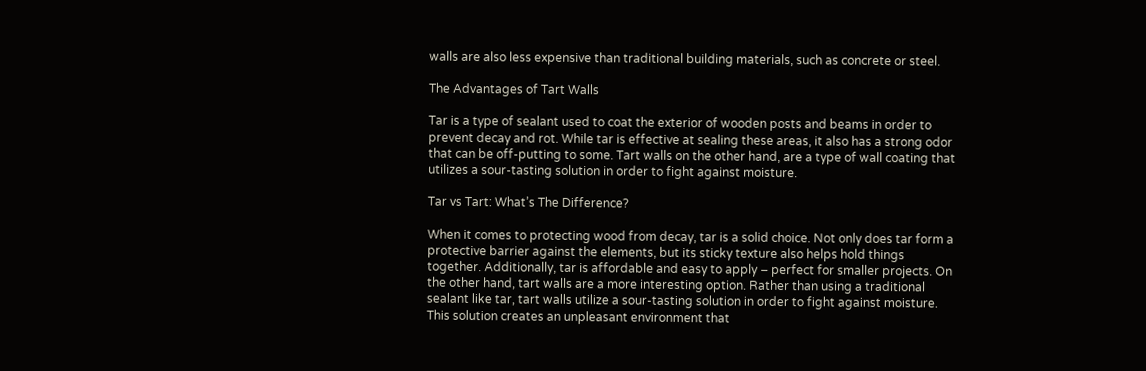walls are also less expensive than traditional building materials, such as concrete or steel.

The Advantages of Tart Walls

Tar is a type of sealant used to coat the exterior of wooden posts and beams in order to prevent decay and rot. While tar is effective at sealing these areas, it also has a strong odor that can be off-putting to some. Tart walls on the other hand, are a type of wall coating that utilizes a sour-tasting solution in order to fight against moisture.

Tar vs Tart: What’s The Difference?

When it comes to protecting wood from decay, tar is a solid choice. Not only does tar form a protective barrier against the elements, but its sticky texture also helps hold things together. Additionally, tar is affordable and easy to apply – perfect for smaller projects. On the other hand, tart walls are a more interesting option. Rather than using a traditional sealant like tar, tart walls utilize a sour-tasting solution in order to fight against moisture. This solution creates an unpleasant environment that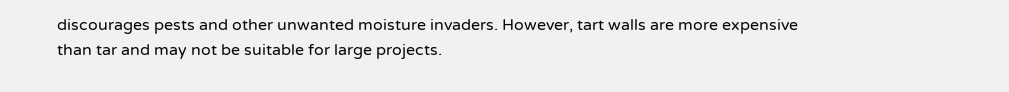discourages pests and other unwanted moisture invaders. However, tart walls are more expensive than tar and may not be suitable for large projects.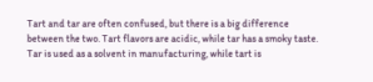Tart and tar are often confused, but there is a big difference between the two. Tart flavors are acidic, while tar has a smoky taste. Tar is used as a solvent in manufacturing, while tart is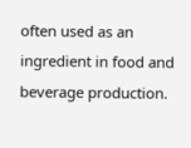often used as an ingredient in food and beverage production.